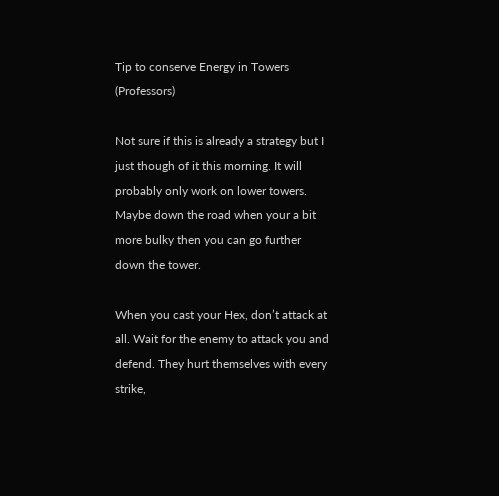Tip to conserve Energy in Towers (Professors)

Not sure if this is already a strategy but I just though of it this morning. It will probably only work on lower towers. Maybe down the road when your a bit more bulky then you can go further down the tower.

When you cast your Hex, don’t attack at all. Wait for the enemy to attack you and defend. They hurt themselves with every strike,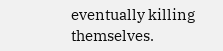eventually killing themselves.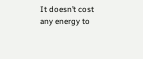It doesn’t cost any energy to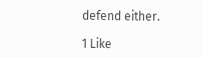defend either.

1 Like